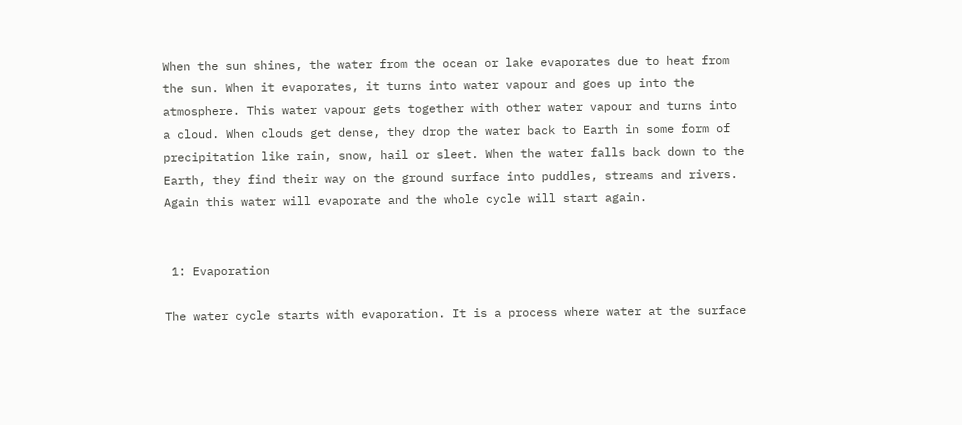When the sun shines, the water from the ocean or lake evaporates due to heat from the sun. When it evaporates, it turns into water vapour and goes up into the atmosphere. This water vapour gets together with other water vapour and turns into a cloud. When clouds get dense, they drop the water back to Earth in some form of precipitation like rain, snow, hail or sleet. When the water falls back down to the Earth, they find their way on the ground surface into puddles, streams and rivers. Again this water will evaporate and the whole cycle will start again.


 1: Evaporation

The water cycle starts with evaporation. It is a process where water at the surface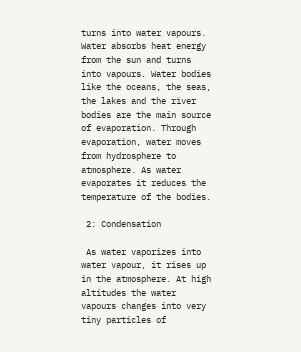turns into water vapours. Water absorbs heat energy from the sun and turns into vapours. Water bodies like the oceans, the seas, the lakes and the river bodies are the main source of evaporation. Through evaporation, water moves from hydrosphere to atmosphere. As water evaporates it reduces the temperature of the bodies.

 2: Condensation

 As water vaporizes into water vapour, it rises up in the atmosphere. At high altitudes the water vapours changes into very tiny particles of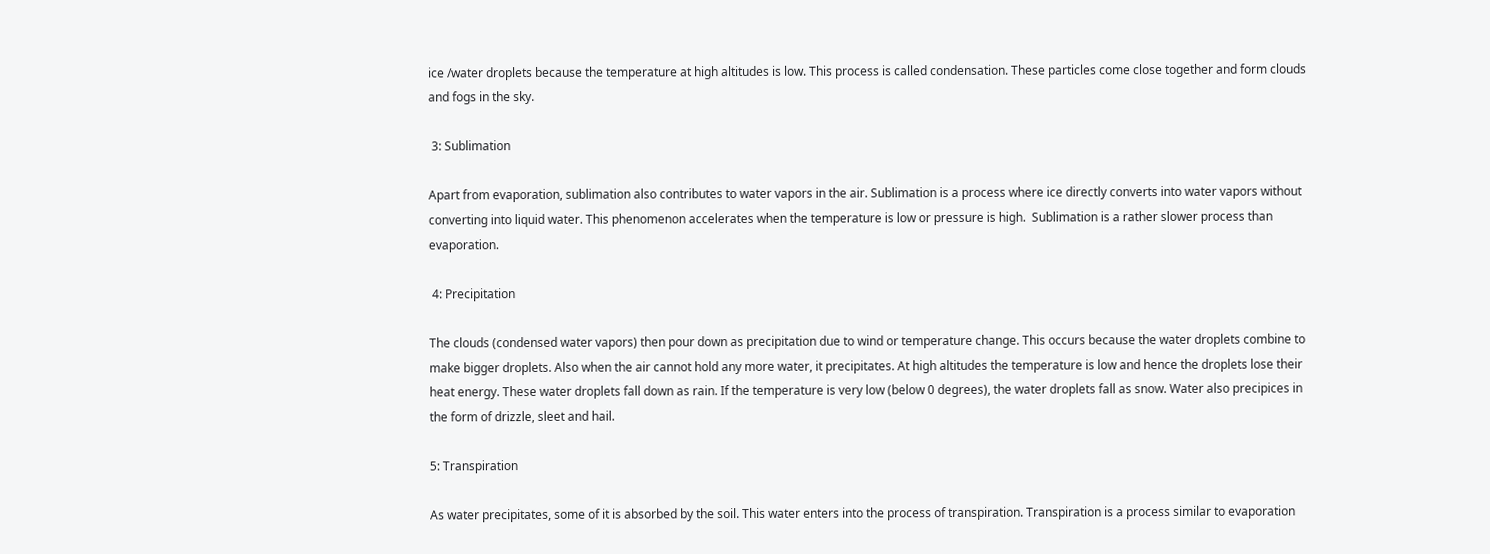ice /water droplets because the temperature at high altitudes is low. This process is called condensation. These particles come close together and form clouds and fogs in the sky.

 3: Sublimation

Apart from evaporation, sublimation also contributes to water vapors in the air. Sublimation is a process where ice directly converts into water vapors without converting into liquid water. This phenomenon accelerates when the temperature is low or pressure is high.  Sublimation is a rather slower process than evaporation.

 4: Precipitation

The clouds (condensed water vapors) then pour down as precipitation due to wind or temperature change. This occurs because the water droplets combine to make bigger droplets. Also when the air cannot hold any more water, it precipitates. At high altitudes the temperature is low and hence the droplets lose their heat energy. These water droplets fall down as rain. If the temperature is very low (below 0 degrees), the water droplets fall as snow. Water also precipices in the form of drizzle, sleet and hail.

5: Transpiration

As water precipitates, some of it is absorbed by the soil. This water enters into the process of transpiration. Transpiration is a process similar to evaporation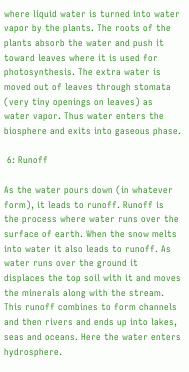where liquid water is turned into water vapor by the plants. The roots of the plants absorb the water and push it toward leaves where it is used for photosynthesis. The extra water is moved out of leaves through stomata (very tiny openings on leaves) as water vapor. Thus water enters the biosphere and exits into gaseous phase.

 6: Runoff

As the water pours down (in whatever form), it leads to runoff. Runoff is the process where water runs over the surface of earth. When the snow melts into water it also leads to runoff. As water runs over the ground it displaces the top soil with it and moves the minerals along with the stream. This runoff combines to form channels and then rivers and ends up into lakes, seas and oceans. Here the water enters hydrosphere.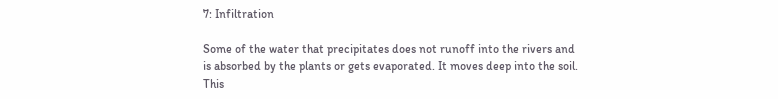7: Infiltration

Some of the water that precipitates does not runoff into the rivers and is absorbed by the plants or gets evaporated. It moves deep into the soil. This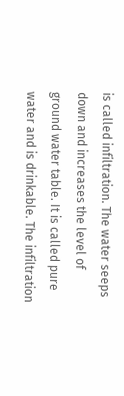is called infiltration. The water seeps down and increases the level of ground water table. It is called pure water and is drinkable. The infiltration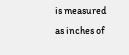is measured as inches of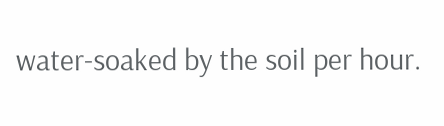water-soaked by the soil per hour.